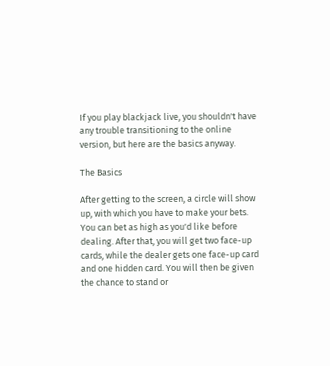If you play blackjack live, you shouldn't have any trouble transitioning to the online version, but here are the basics anyway.

The Basics

After getting to the screen, a circle will show up, with which you have to make your bets. You can bet as high as you'd like before dealing. After that, you will get two face-up cards, while the dealer gets one face-up card and one hidden card. You will then be given the chance to stand or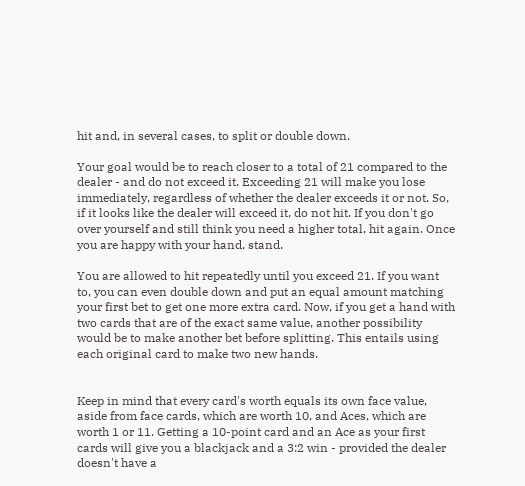hit and, in several cases, to split or double down.

Your goal would be to reach closer to a total of 21 compared to the dealer - and do not exceed it. Exceeding 21 will make you lose immediately, regardless of whether the dealer exceeds it or not. So, if it looks like the dealer will exceed it, do not hit. If you don't go over yourself and still think you need a higher total, hit again. Once you are happy with your hand, stand.

You are allowed to hit repeatedly until you exceed 21. If you want to, you can even double down and put an equal amount matching your first bet to get one more extra card. Now, if you get a hand with two cards that are of the exact same value, another possibility would be to make another bet before splitting. This entails using each original card to make two new hands.


Keep in mind that every card's worth equals its own face value, aside from face cards, which are worth 10, and Aces, which are worth 1 or 11. Getting a 10-point card and an Ace as your first cards will give you a blackjack and a 3:2 win - provided the dealer doesn't have a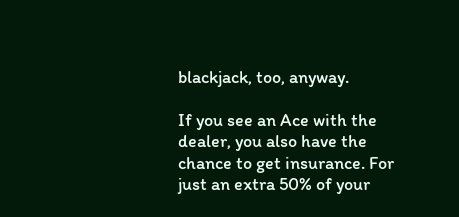blackjack, too, anyway.

If you see an Ace with the dealer, you also have the chance to get insurance. For just an extra 50% of your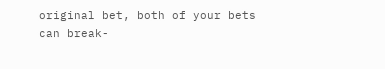original bet, both of your bets can break-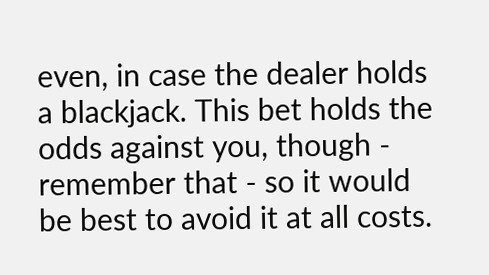even, in case the dealer holds a blackjack. This bet holds the odds against you, though - remember that - so it would be best to avoid it at all costs.